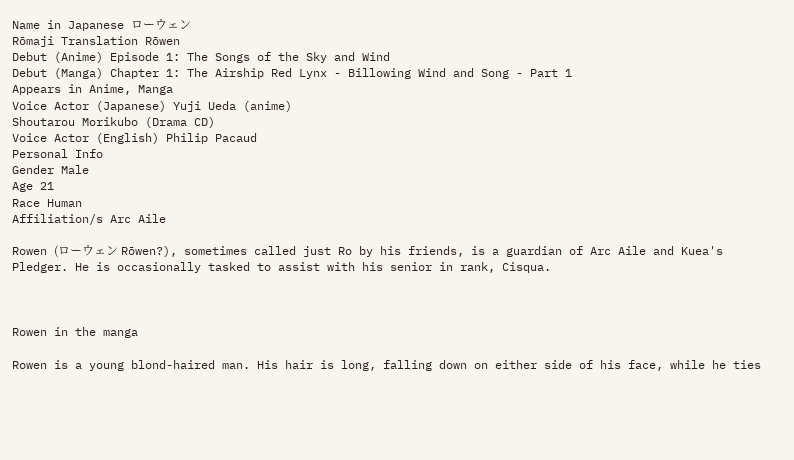Name in Japanese ローウェン
Rōmaji Translation Rōwen
Debut (Anime) Episode 1: The Songs of the Sky and Wind
Debut (Manga) Chapter 1: The Airship Red Lynx - Billowing Wind and Song - Part 1
Appears in Anime, Manga
Voice Actor (Japanese) Yuji Ueda (anime)
Shoutarou Morikubo (Drama CD)
Voice Actor (English) Philip Pacaud
Personal Info
Gender Male
Age 21
Race Human
Affiliation/s Arc Aile

Rowen (ローウェン Rōwen?), sometimes called just Ro by his friends, is a guardian of Arc Aile and Kuea's Pledger. He is occasionally tasked to assist with his senior in rank, Cisqua.



Rowen in the manga

Rowen is a young blond-haired man. His hair is long, falling down on either side of his face, while he ties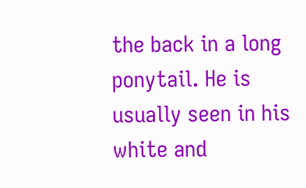the back in a long ponytail. He is usually seen in his white and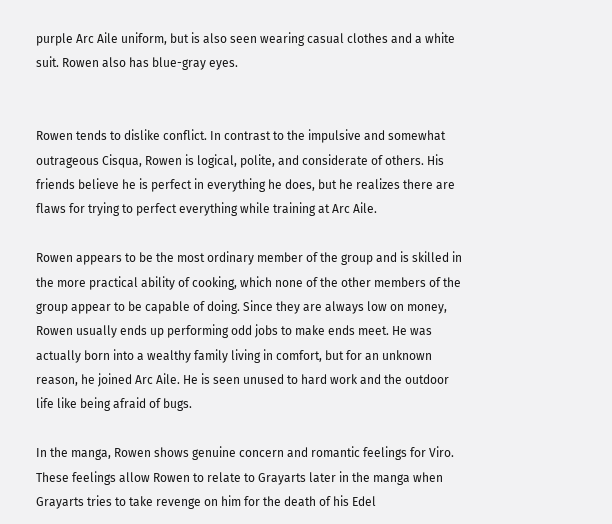purple Arc Aile uniform, but is also seen wearing casual clothes and a white suit. Rowen also has blue-gray eyes.


Rowen tends to dislike conflict. In contrast to the impulsive and somewhat outrageous Cisqua, Rowen is logical, polite, and considerate of others. His friends believe he is perfect in everything he does, but he realizes there are flaws for trying to perfect everything while training at Arc Aile.

Rowen appears to be the most ordinary member of the group and is skilled in the more practical ability of cooking, which none of the other members of the group appear to be capable of doing. Since they are always low on money, Rowen usually ends up performing odd jobs to make ends meet. He was actually born into a wealthy family living in comfort, but for an unknown reason, he joined Arc Aile. He is seen unused to hard work and the outdoor life like being afraid of bugs.

In the manga, Rowen shows genuine concern and romantic feelings for Viro. These feelings allow Rowen to relate to Grayarts later in the manga when Grayarts tries to take revenge on him for the death of his Edel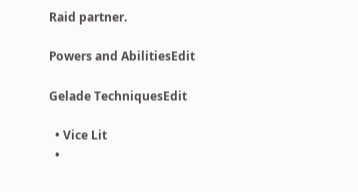Raid partner.

Powers and AbilitiesEdit

Gelade TechniquesEdit

  • Vice Lit
  •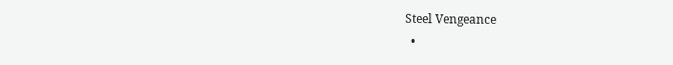Steel Vengeance
  •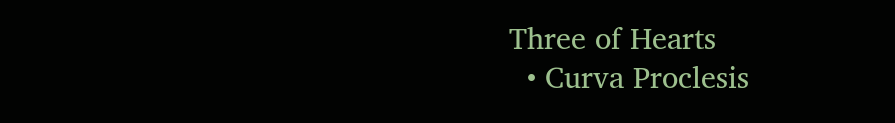Three of Hearts
  • Curva Proclesis